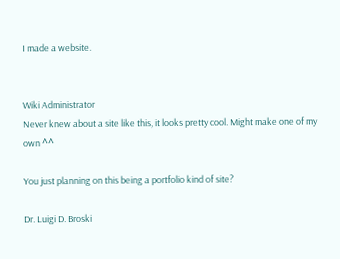I made a website.


Wiki Administrator
Never knew about a site like this, it looks pretty cool. Might make one of my own ^^

You just planning on this being a portfolio kind of site?

Dr. Luigi D. Broski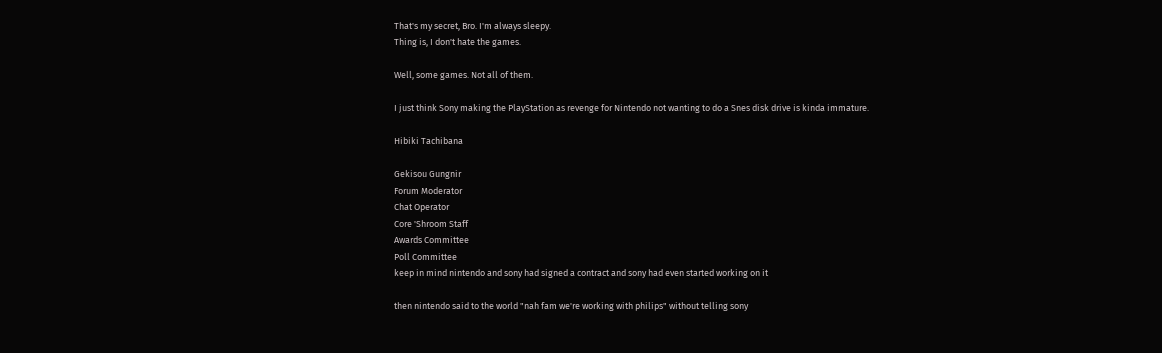That's my secret, Bro. I'm always sleepy.
Thing is, I don't hate the games.

Well, some games. Not all of them.

I just think Sony making the PlayStation as revenge for Nintendo not wanting to do a Snes disk drive is kinda immature.

Hibiki Tachibana

Gekisou Gungnir
Forum Moderator
Chat Operator
Core 'Shroom Staff
Awards Committee
Poll Committee
keep in mind nintendo and sony had signed a contract and sony had even started working on it

then nintendo said to the world "nah fam we're working with philips" without telling sony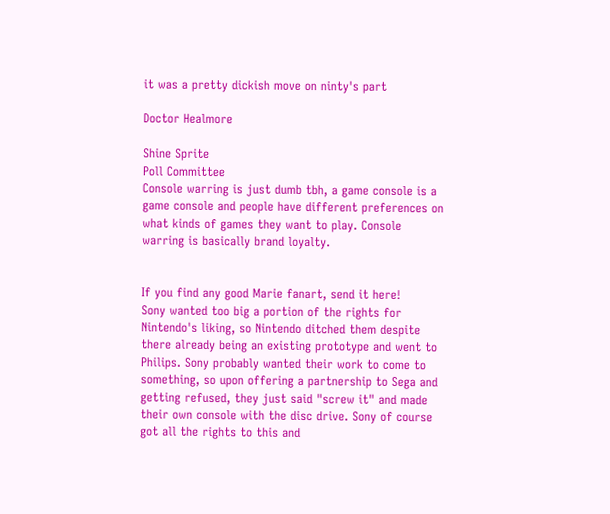it was a pretty dickish move on ninty's part

Doctor Healmore

Shine Sprite
Poll Committee
Console warring is just dumb tbh, a game console is a game console and people have different preferences on what kinds of games they want to play. Console warring is basically brand loyalty.


If you find any good Marie fanart, send it here!
Sony wanted too big a portion of the rights for Nintendo's liking, so Nintendo ditched them despite there already being an existing prototype and went to Philips. Sony probably wanted their work to come to something, so upon offering a partnership to Sega and getting refused, they just said "screw it" and made their own console with the disc drive. Sony of course got all the rights to this and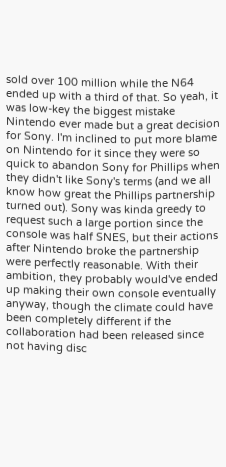sold over 100 million while the N64 ended up with a third of that. So yeah, it was low-key the biggest mistake Nintendo ever made but a great decision for Sony. I'm inclined to put more blame on Nintendo for it since they were so quick to abandon Sony for Phillips when they didn't like Sony's terms (and we all know how great the Phillips partnership turned out). Sony was kinda greedy to request such a large portion since the console was half SNES, but their actions after Nintendo broke the partnership were perfectly reasonable. With their ambition, they probably would've ended up making their own console eventually anyway, though the climate could have been completely different if the collaboration had been released since not having disc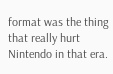format was the thing that really hurt Nintendo in that era.